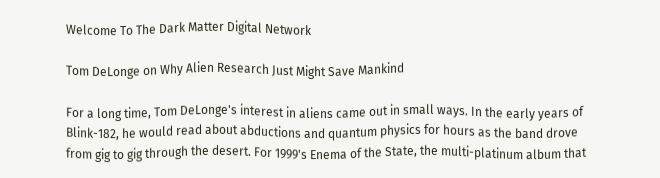Welcome To The Dark Matter Digital Network

Tom DeLonge on Why Alien Research Just Might Save Mankind

For a long time, Tom DeLonge's interest in aliens came out in small ways. In the early years of Blink-182, he would read about abductions and quantum physics for hours as the band drove from gig to gig through the desert. For 1999's Enema of the State, the multi-platinum album that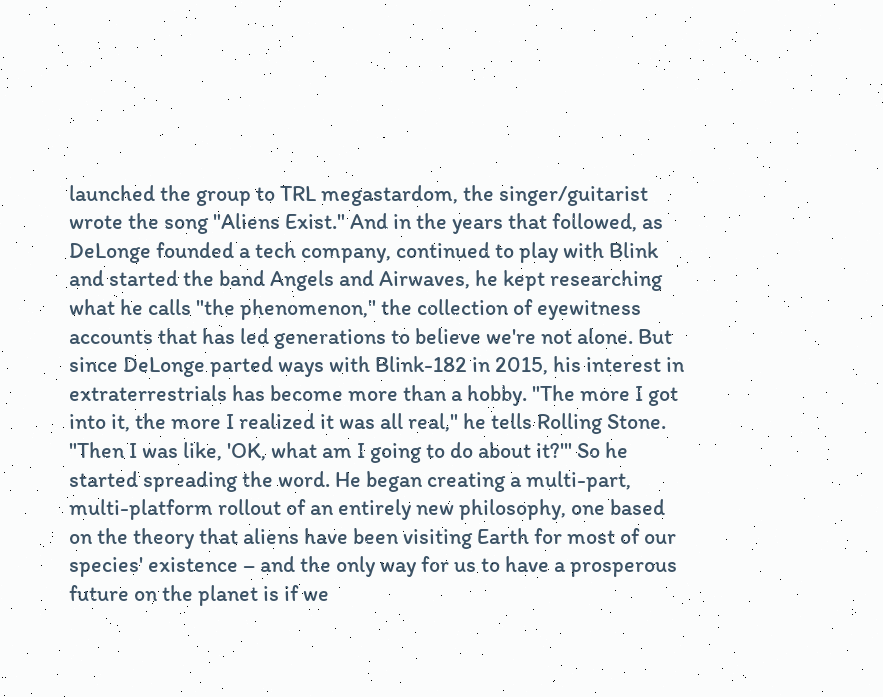launched the group to TRL megastardom, the singer/guitarist wrote the song "Aliens Exist." And in the years that followed, as DeLonge founded a tech company, continued to play with Blink and started the band Angels and Airwaves, he kept researching what he calls "the phenomenon," the collection of eyewitness accounts that has led generations to believe we're not alone. But since DeLonge parted ways with Blink-182 in 2015, his interest in extraterrestrials has become more than a hobby. "The more I got into it, the more I realized it was all real," he tells Rolling Stone. "Then I was like, 'OK, what am I going to do about it?'" So he started spreading the word. He began creating a multi-part, multi-platform rollout of an entirely new philosophy, one based on the theory that aliens have been visiting Earth for most of our species' existence – and the only way for us to have a prosperous future on the planet is if we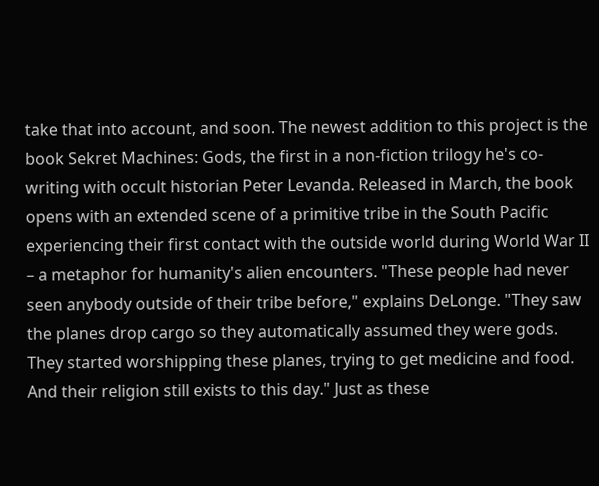take that into account, and soon. The newest addition to this project is the book Sekret Machines: Gods, the first in a non-fiction trilogy he's co-writing with occult historian Peter Levanda. Released in March, the book opens with an extended scene of a primitive tribe in the South Pacific experiencing their first contact with the outside world during World War II – a metaphor for humanity's alien encounters. "These people had never seen anybody outside of their tribe before," explains DeLonge. "They saw the planes drop cargo so they automatically assumed they were gods. They started worshipping these planes, trying to get medicine and food. And their religion still exists to this day." Just as these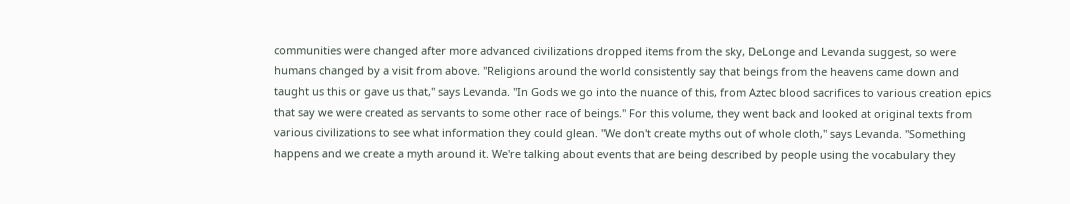communities were changed after more advanced civilizations dropped items from the sky, DeLonge and Levanda suggest, so were humans changed by a visit from above. "Religions around the world consistently say that beings from the heavens came down and taught us this or gave us that," says Levanda. "In Gods we go into the nuance of this, from Aztec blood sacrifices to various creation epics that say we were created as servants to some other race of beings." For this volume, they went back and looked at original texts from various civilizations to see what information they could glean. "We don't create myths out of whole cloth," says Levanda. "Something happens and we create a myth around it. We're talking about events that are being described by people using the vocabulary they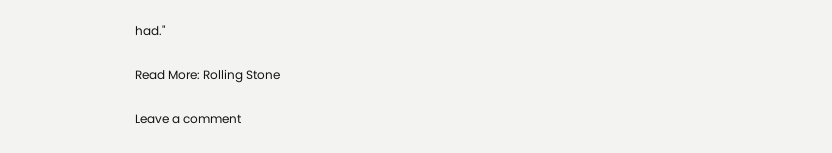had."

Read More: Rolling Stone

Leave a comment